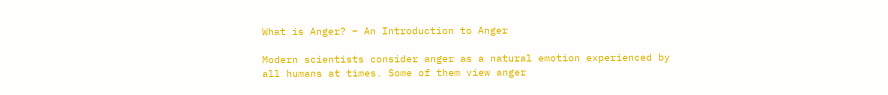What is Anger? – An Introduction to Anger

Modern scientists consider anger as a natural emotion experienced by all humans at times. Some of them view anger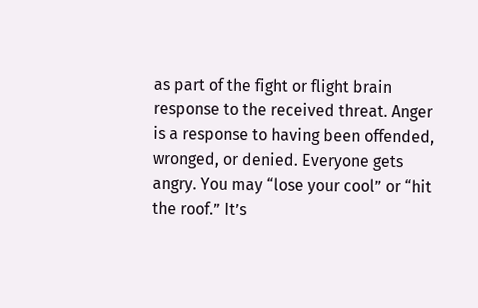as part of the fight or flight brain response to the received threat. Anger is a response to having been offended, wronged, or denied. Everyone gets angry. You may “lose your cool” or “hit the roof.” It’s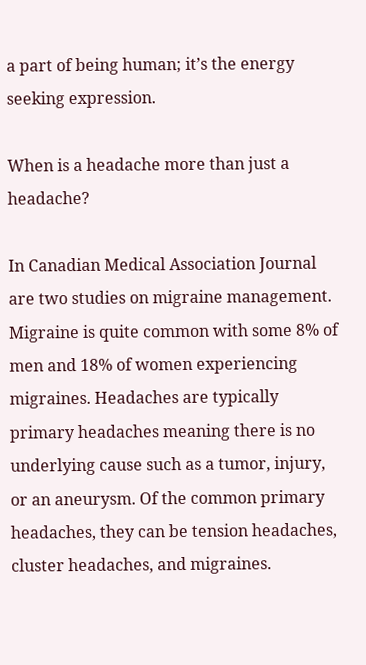a part of being human; it’s the energy seeking expression.

When is a headache more than just a headache?

In Canadian Medical Association Journal are two studies on migraine management. Migraine is quite common with some 8% of men and 18% of women experiencing migraines. Headaches are typically primary headaches meaning there is no underlying cause such as a tumor, injury, or an aneurysm. Of the common primary headaches, they can be tension headaches, cluster headaches, and migraines.